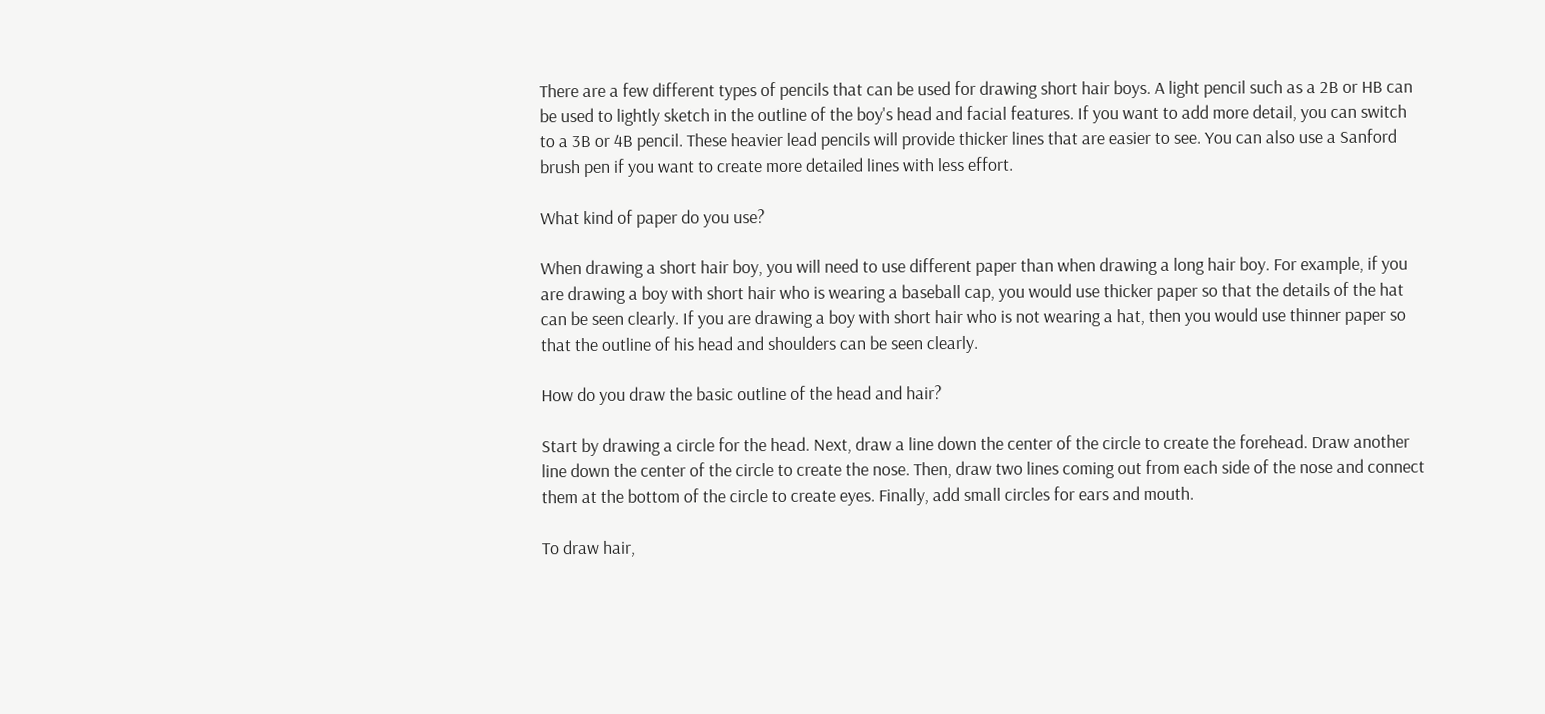There are a few different types of pencils that can be used for drawing short hair boys. A light pencil such as a 2B or HB can be used to lightly sketch in the outline of the boy's head and facial features. If you want to add more detail, you can switch to a 3B or 4B pencil. These heavier lead pencils will provide thicker lines that are easier to see. You can also use a Sanford brush pen if you want to create more detailed lines with less effort.

What kind of paper do you use?

When drawing a short hair boy, you will need to use different paper than when drawing a long hair boy. For example, if you are drawing a boy with short hair who is wearing a baseball cap, you would use thicker paper so that the details of the hat can be seen clearly. If you are drawing a boy with short hair who is not wearing a hat, then you would use thinner paper so that the outline of his head and shoulders can be seen clearly.

How do you draw the basic outline of the head and hair?

Start by drawing a circle for the head. Next, draw a line down the center of the circle to create the forehead. Draw another line down the center of the circle to create the nose. Then, draw two lines coming out from each side of the nose and connect them at the bottom of the circle to create eyes. Finally, add small circles for ears and mouth.

To draw hair,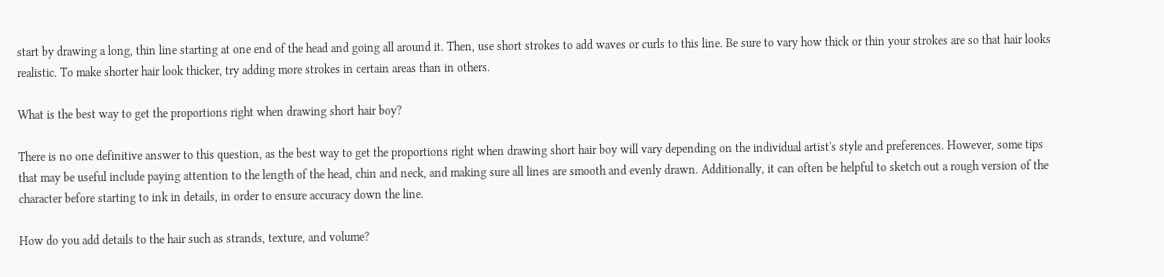start by drawing a long, thin line starting at one end of the head and going all around it. Then, use short strokes to add waves or curls to this line. Be sure to vary how thick or thin your strokes are so that hair looks realistic. To make shorter hair look thicker, try adding more strokes in certain areas than in others.

What is the best way to get the proportions right when drawing short hair boy?

There is no one definitive answer to this question, as the best way to get the proportions right when drawing short hair boy will vary depending on the individual artist's style and preferences. However, some tips that may be useful include paying attention to the length of the head, chin and neck, and making sure all lines are smooth and evenly drawn. Additionally, it can often be helpful to sketch out a rough version of the character before starting to ink in details, in order to ensure accuracy down the line.

How do you add details to the hair such as strands, texture, and volume?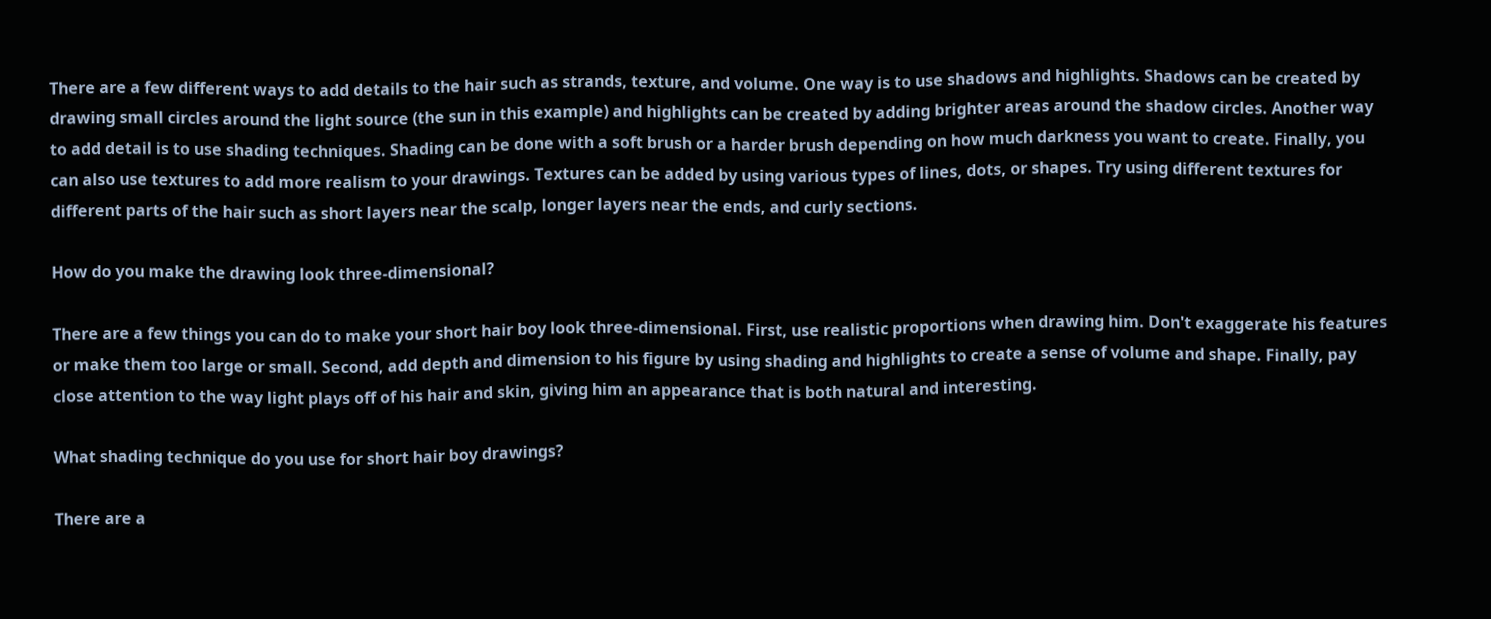There are a few different ways to add details to the hair such as strands, texture, and volume. One way is to use shadows and highlights. Shadows can be created by drawing small circles around the light source (the sun in this example) and highlights can be created by adding brighter areas around the shadow circles. Another way to add detail is to use shading techniques. Shading can be done with a soft brush or a harder brush depending on how much darkness you want to create. Finally, you can also use textures to add more realism to your drawings. Textures can be added by using various types of lines, dots, or shapes. Try using different textures for different parts of the hair such as short layers near the scalp, longer layers near the ends, and curly sections.

How do you make the drawing look three-dimensional?

There are a few things you can do to make your short hair boy look three-dimensional. First, use realistic proportions when drawing him. Don't exaggerate his features or make them too large or small. Second, add depth and dimension to his figure by using shading and highlights to create a sense of volume and shape. Finally, pay close attention to the way light plays off of his hair and skin, giving him an appearance that is both natural and interesting.

What shading technique do you use for short hair boy drawings?

There are a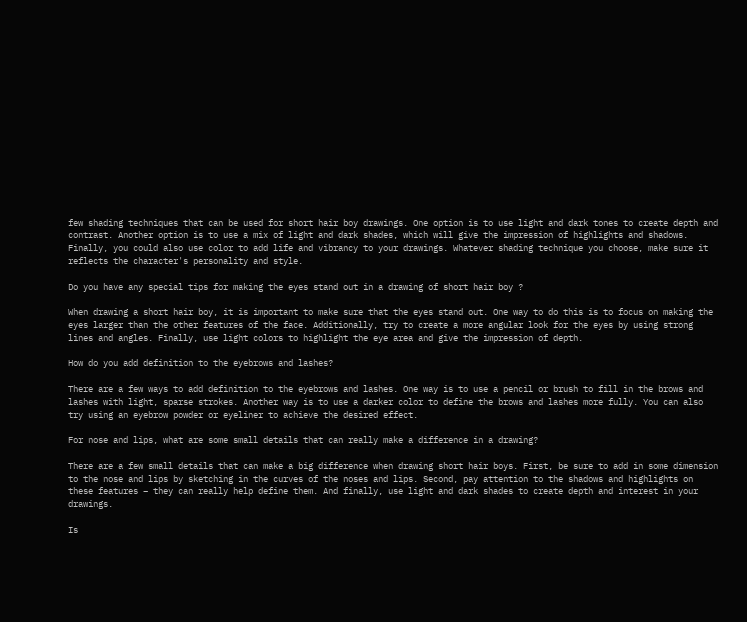few shading techniques that can be used for short hair boy drawings. One option is to use light and dark tones to create depth and contrast. Another option is to use a mix of light and dark shades, which will give the impression of highlights and shadows. Finally, you could also use color to add life and vibrancy to your drawings. Whatever shading technique you choose, make sure it reflects the character's personality and style.

Do you have any special tips for making the eyes stand out in a drawing of short hair boy ?

When drawing a short hair boy, it is important to make sure that the eyes stand out. One way to do this is to focus on making the eyes larger than the other features of the face. Additionally, try to create a more angular look for the eyes by using strong lines and angles. Finally, use light colors to highlight the eye area and give the impression of depth.

How do you add definition to the eyebrows and lashes?

There are a few ways to add definition to the eyebrows and lashes. One way is to use a pencil or brush to fill in the brows and lashes with light, sparse strokes. Another way is to use a darker color to define the brows and lashes more fully. You can also try using an eyebrow powder or eyeliner to achieve the desired effect.

For nose and lips, what are some small details that can really make a difference in a drawing?

There are a few small details that can make a big difference when drawing short hair boys. First, be sure to add in some dimension to the nose and lips by sketching in the curves of the noses and lips. Second, pay attention to the shadows and highlights on these features – they can really help define them. And finally, use light and dark shades to create depth and interest in your drawings.

Is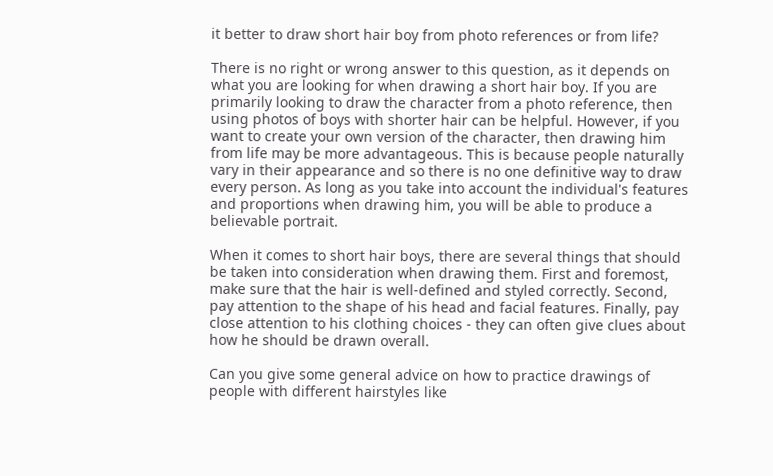it better to draw short hair boy from photo references or from life?

There is no right or wrong answer to this question, as it depends on what you are looking for when drawing a short hair boy. If you are primarily looking to draw the character from a photo reference, then using photos of boys with shorter hair can be helpful. However, if you want to create your own version of the character, then drawing him from life may be more advantageous. This is because people naturally vary in their appearance and so there is no one definitive way to draw every person. As long as you take into account the individual's features and proportions when drawing him, you will be able to produce a believable portrait.

When it comes to short hair boys, there are several things that should be taken into consideration when drawing them. First and foremost, make sure that the hair is well-defined and styled correctly. Second, pay attention to the shape of his head and facial features. Finally, pay close attention to his clothing choices - they can often give clues about how he should be drawn overall.

Can you give some general advice on how to practice drawings of people with different hairstyles like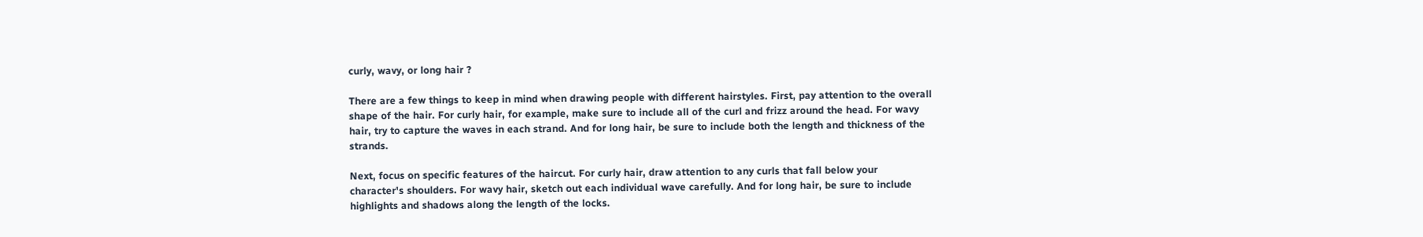curly, wavy, or long hair ?

There are a few things to keep in mind when drawing people with different hairstyles. First, pay attention to the overall shape of the hair. For curly hair, for example, make sure to include all of the curl and frizz around the head. For wavy hair, try to capture the waves in each strand. And for long hair, be sure to include both the length and thickness of the strands.

Next, focus on specific features of the haircut. For curly hair, draw attention to any curls that fall below your character's shoulders. For wavy hair, sketch out each individual wave carefully. And for long hair, be sure to include highlights and shadows along the length of the locks.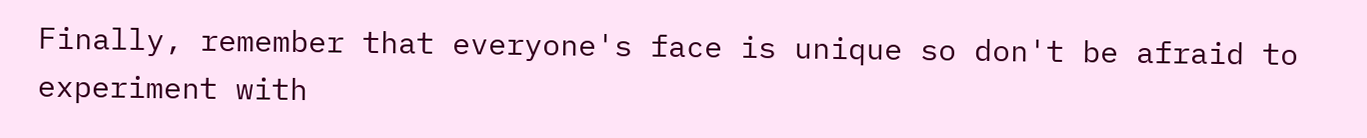Finally, remember that everyone's face is unique so don't be afraid to experiment with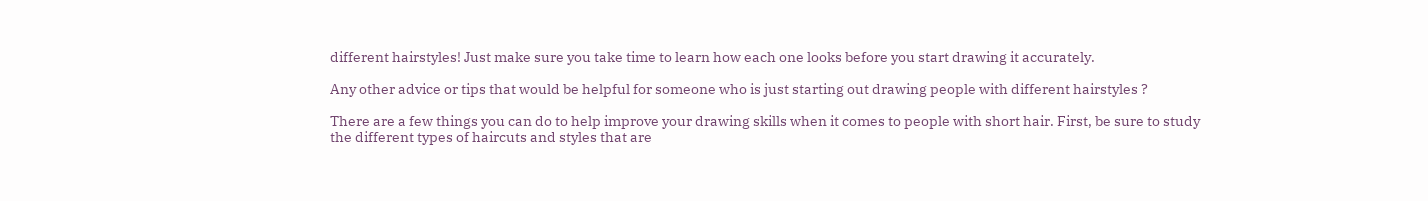different hairstyles! Just make sure you take time to learn how each one looks before you start drawing it accurately.

Any other advice or tips that would be helpful for someone who is just starting out drawing people with different hairstyles ?

There are a few things you can do to help improve your drawing skills when it comes to people with short hair. First, be sure to study the different types of haircuts and styles that are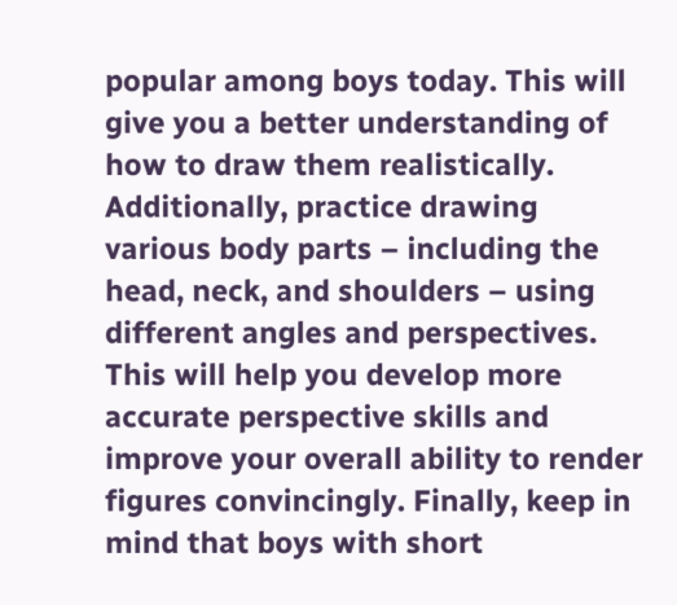popular among boys today. This will give you a better understanding of how to draw them realistically. Additionally, practice drawing various body parts – including the head, neck, and shoulders – using different angles and perspectives. This will help you develop more accurate perspective skills and improve your overall ability to render figures convincingly. Finally, keep in mind that boys with short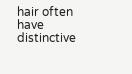hair often have distinctive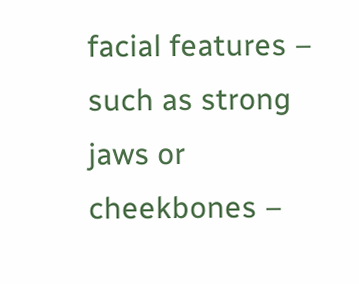facial features – such as strong jaws or cheekbones –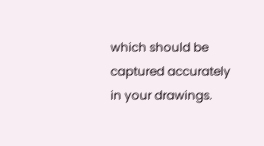which should be captured accurately in your drawings.